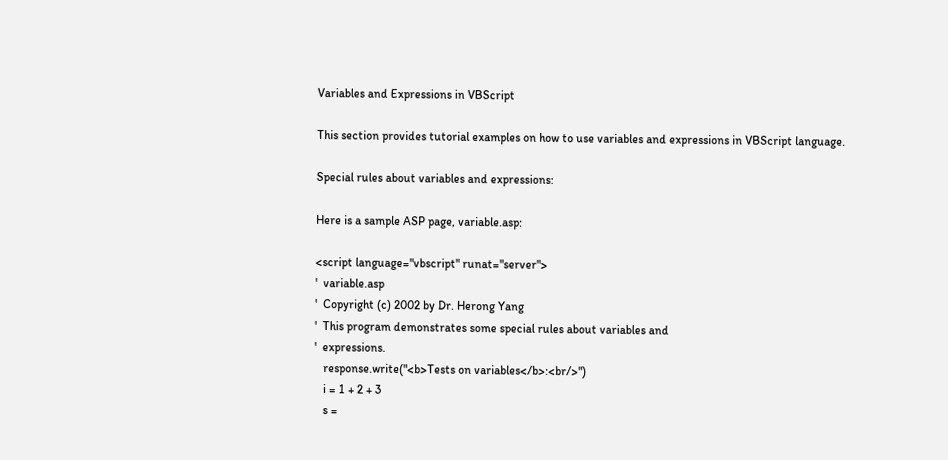Variables and Expressions in VBScript

This section provides tutorial examples on how to use variables and expressions in VBScript language.

Special rules about variables and expressions:

Here is a sample ASP page, variable.asp:

<script language="vbscript" runat="server">
'  variable.asp
'  Copyright (c) 2002 by Dr. Herong Yang
'  This program demonstrates some special rules about variables and
'  expressions.
   response.write("<b>Tests on variables</b>:<br/>")
   i = 1 + 2 + 3
   s =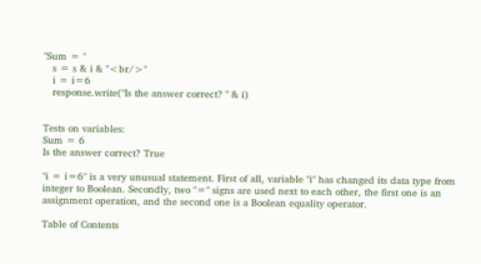"Sum = "
   s = s & i & "<br/>"
   i = i=6
   response.write("Is the answer correct? " & i)


Tests on variables:
Sum = 6
Is the answer correct? True

"i = i=6" is a very unusual statement. First of all, variable "i" has changed its data type from integer to Boolean. Secondly, two "=" signs are used next to each other, the first one is an assignment operation, and the second one is a Boolean equality operator.

Table of Contents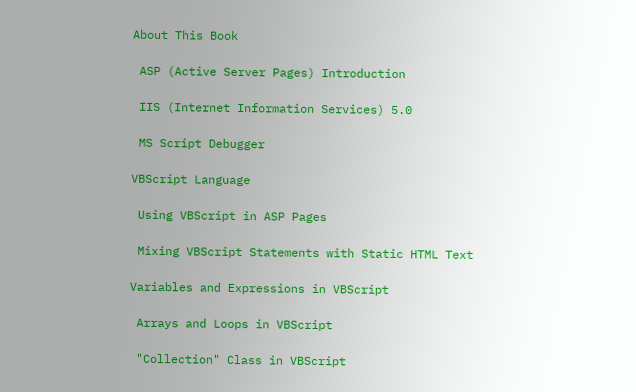About This Book

 ASP (Active Server Pages) Introduction

 IIS (Internet Information Services) 5.0

 MS Script Debugger

VBScript Language

 Using VBScript in ASP Pages

 Mixing VBScript Statements with Static HTML Text

Variables and Expressions in VBScript

 Arrays and Loops in VBScript

 "Collection" Class in VBScript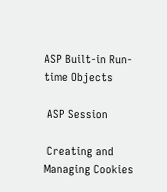ASP Built-in Run-time Objects

 ASP Session

 Creating and Managing Cookies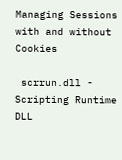Managing Sessions with and without Cookies

 scrrun.dll - Scripting Runtime DLL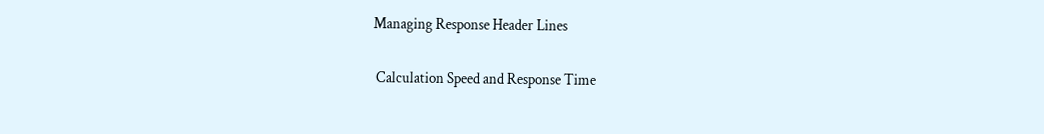Managing Response Header Lines

 Calculation Speed and Response Time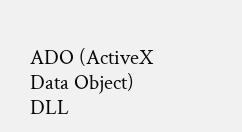ADO (ActiveX Data Object) DLL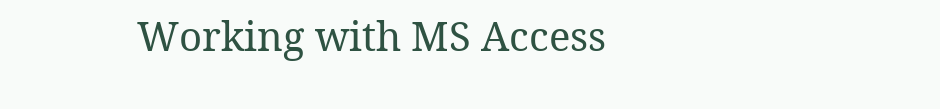Working with MS Access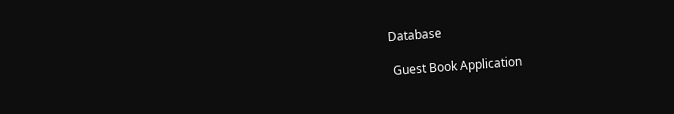Database

 Guest Book Application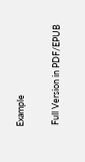Example


 Full Version in PDF/EPUB